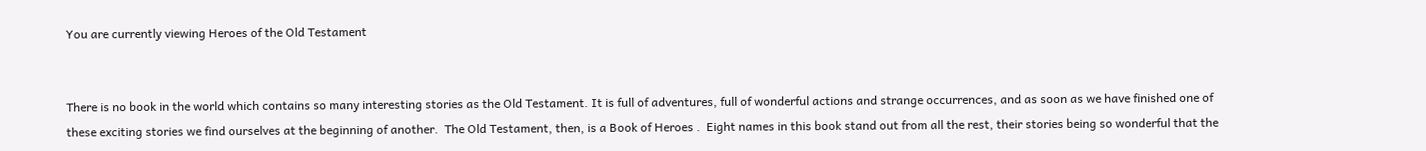You are currently viewing Heroes of the Old Testament


There is no book in the world which contains so many interesting stories as the Old Testament. It is full of adventures, full of wonderful actions and strange occurrences, and as soon as we have finished one of these exciting stories we find ourselves at the beginning of another.  The Old Testament, then, is a Book of Heroes .  Eight names in this book stand out from all the rest, their stories being so wonderful that the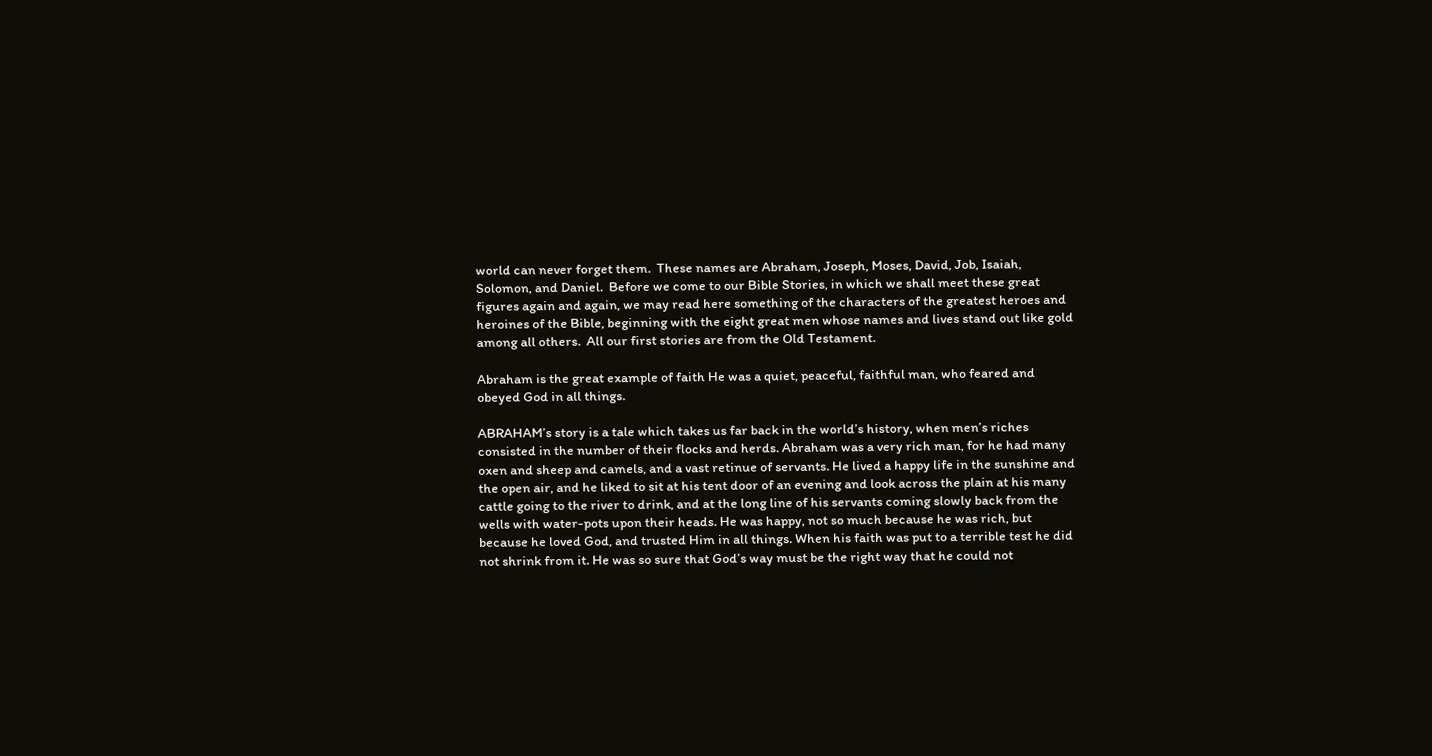world can never forget them.  These names are Abraham, Joseph, Moses, David, Job, Isaiah, Solomon, and Daniel.  Before we come to our Bible Stories, in which we shall meet these great figures again and again, we may read here something of the characters of the greatest heroes and heroines of the Bible, beginning with the eight great men whose names and lives stand out like gold among all others.  All our first stories are from the Old Testament.

Abraham is the great example of faith He was a quiet, peaceful, faithful man, who feared and obeyed God in all things.

ABRAHAM’s story is a tale which takes us far back in the world’s history, when men’s riches consisted in the number of their flocks and herds. Abraham was a very rich man, for he had many oxen and sheep and camels, and a vast retinue of servants. He lived a happy life in the sunshine and the open air, and he liked to sit at his tent door of an evening and look across the plain at his many cattle going to the river to drink, and at the long line of his servants coming slowly back from the wells with water-pots upon their heads. He was happy, not so much because he was rich, but because he loved God, and trusted Him in all things. When his faith was put to a terrible test he did not shrink from it. He was so sure that God’s way must be the right way that he could not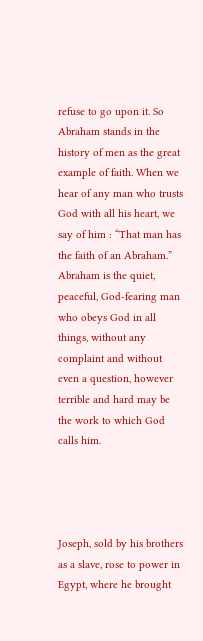refuse to go upon it. So Abraham stands in the history of men as the great example of faith. When we hear of any man who trusts God with all his heart, we say of him : “That man has the faith of an Abraham.” Abraham is the quiet, peaceful, God-fearing man who obeys God in all things, without any complaint and without even a question, however terrible and hard may be the work to which God calls him.




Joseph, sold by his brothers as a slave, rose to power in Egypt, where he brought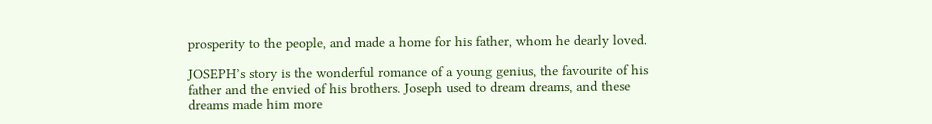prosperity to the people, and made a home for his father, whom he dearly loved.

JOSEPH’s story is the wonderful romance of a young genius, the favourite of his father and the envied of his brothers. Joseph used to dream dreams, and these dreams made him more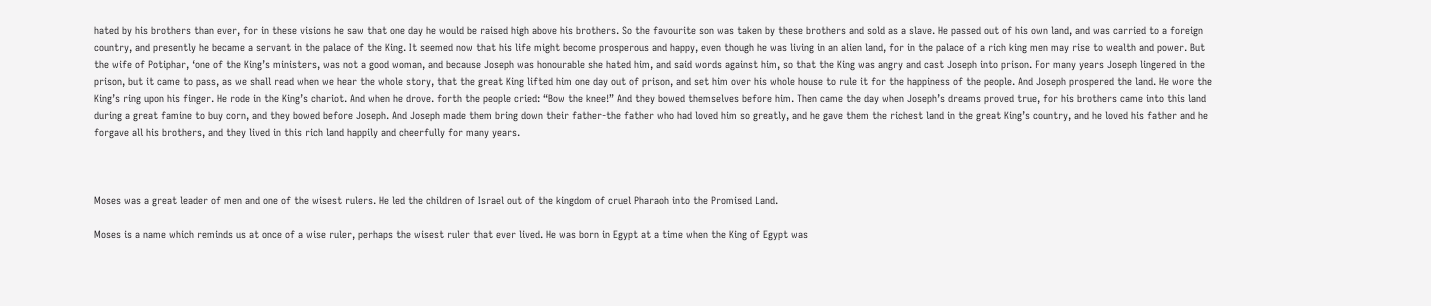hated by his brothers than ever, for in these visions he saw that one day he would be raised high above his brothers. So the favourite son was taken by these brothers and sold as a slave. He passed out of his own land, and was carried to a foreign country, and presently he became a servant in the palace of the King. It seemed now that his life might become prosperous and happy, even though he was living in an alien land, for in the palace of a rich king men may rise to wealth and power. But the wife of Potiphar, ‘one of the King’s ministers, was not a good woman, and because Joseph was honourable she hated him, and said words against him, so that the King was angry and cast Joseph into prison. For many years Joseph lingered in the prison, but it came to pass, as we shall read when we hear the whole story, that the great King lifted him one day out of prison, and set him over his whole house to rule it for the happiness of the people. And Joseph prospered the land. He wore the King’s ring upon his finger. He rode in the King’s chariot. And when he drove. forth the people cried: “Bow the knee!” And they bowed themselves before him. Then came the day when Joseph’s dreams proved true, for his brothers came into this land during a great famine to buy corn, and they bowed before Joseph. And Joseph made them bring down their father-the father who had loved him so greatly, and he gave them the richest land in the great King’s country, and he loved his father and he forgave all his brothers, and they lived in this rich land happily and cheerfully for many years.



Moses was a great leader of men and one of the wisest rulers. He led the children of Israel out of the kingdom of cruel Pharaoh into the Promised Land.

Moses is a name which reminds us at once of a wise ruler, perhaps the wisest ruler that ever lived. He was born in Egypt at a time when the King of Egypt was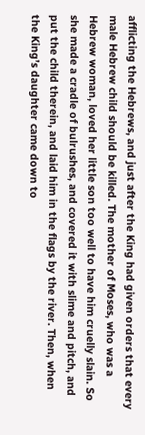afflicting the Hebrews, and just after the King had given orders that every male Hebrew child should be killed. The mother of Moses, who was a Hebrew woman, loved her little son too well to have him cruelly slain. So she made a cradle of bulrushes, and covered it with slime and pitch, and put the child therein, and laid him in the flags by the river. Then, when the King’s daughter came down to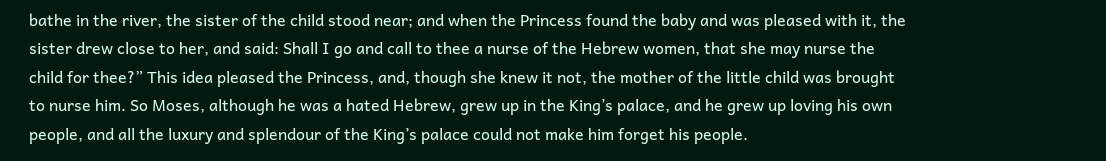bathe in the river, the sister of the child stood near; and when the Princess found the baby and was pleased with it, the sister drew close to her, and said: Shall I go and call to thee a nurse of the Hebrew women, that she may nurse the child for thee?” This idea pleased the Princess, and, though she knew it not, the mother of the little child was brought to nurse him. So Moses, although he was a hated Hebrew, grew up in the King’s palace, and he grew up loving his own people, and all the luxury and splendour of the King’s palace could not make him forget his people.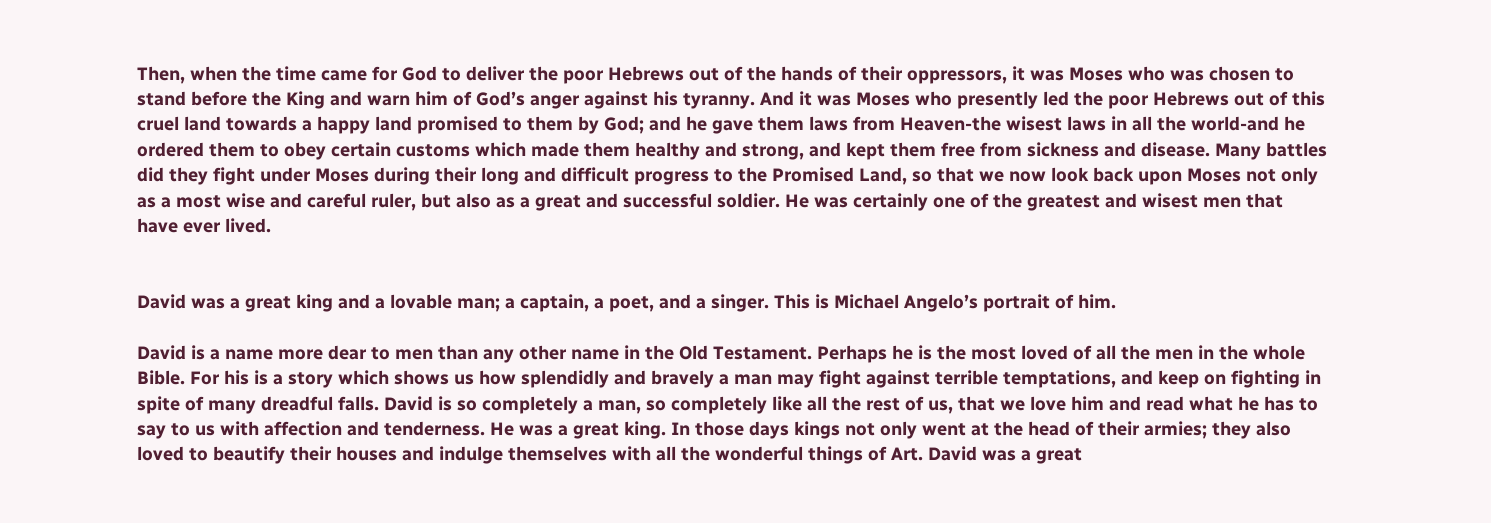Then, when the time came for God to deliver the poor Hebrews out of the hands of their oppressors, it was Moses who was chosen to stand before the King and warn him of God’s anger against his tyranny. And it was Moses who presently led the poor Hebrews out of this cruel land towards a happy land promised to them by God; and he gave them laws from Heaven-the wisest laws in all the world-and he ordered them to obey certain customs which made them healthy and strong, and kept them free from sickness and disease. Many battles did they fight under Moses during their long and difficult progress to the Promised Land, so that we now look back upon Moses not only as a most wise and careful ruler, but also as a great and successful soldier. He was certainly one of the greatest and wisest men that have ever lived.


David was a great king and a lovable man; a captain, a poet, and a singer. This is Michael Angelo’s portrait of him.

David is a name more dear to men than any other name in the Old Testament. Perhaps he is the most loved of all the men in the whole Bible. For his is a story which shows us how splendidly and bravely a man may fight against terrible temptations, and keep on fighting in spite of many dreadful falls. David is so completely a man, so completely like all the rest of us, that we love him and read what he has to say to us with affection and tenderness. He was a great king. In those days kings not only went at the head of their armies; they also loved to beautify their houses and indulge themselves with all the wonderful things of Art. David was a great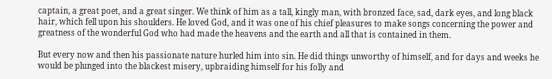captain, a great poet, and a great singer. We think of him as a tall, kingly man, with bronzed face, sad, dark eyes, and long black hair, which fell upon his shoulders. He loved God, and it was one of his chief pleasures to make songs concerning the power and greatness of the wonderful God who had made the heavens and the earth and all that is contained in them.

But every now and then his passionate nature hurled him into sin. He did things unworthy of himself, and for days and weeks he would be plunged into the blackest misery, upbraiding himself for his folly and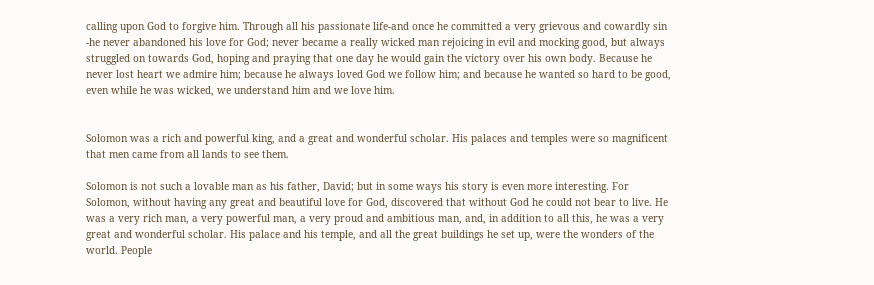calling upon God to forgive him. Through all his passionate life-and once he committed a very grievous and cowardly sin -he never abandoned his love for God; never became a really wicked man rejoicing in evil and mocking good, but always struggled on towards God, hoping and praying that one day he would gain the victory over his own body. Because he never lost heart we admire him; because he always loved God we follow him; and because he wanted so hard to be good, even while he was wicked, we understand him and we love him.


Solomon was a rich and powerful king, and a great and wonderful scholar. His palaces and temples were so magnificent that men came from all lands to see them.

Solomon is not such a lovable man as his father, David; but in some ways his story is even more interesting. For Solomon, without having any great and beautiful love for God, discovered that without God he could not bear to live. He was a very rich man, a very powerful man, a very proud and ambitious man, and, in addition to all this, he was a very great and wonderful scholar. His palace and his temple, and all the great buildings he set up, were the wonders of the world. People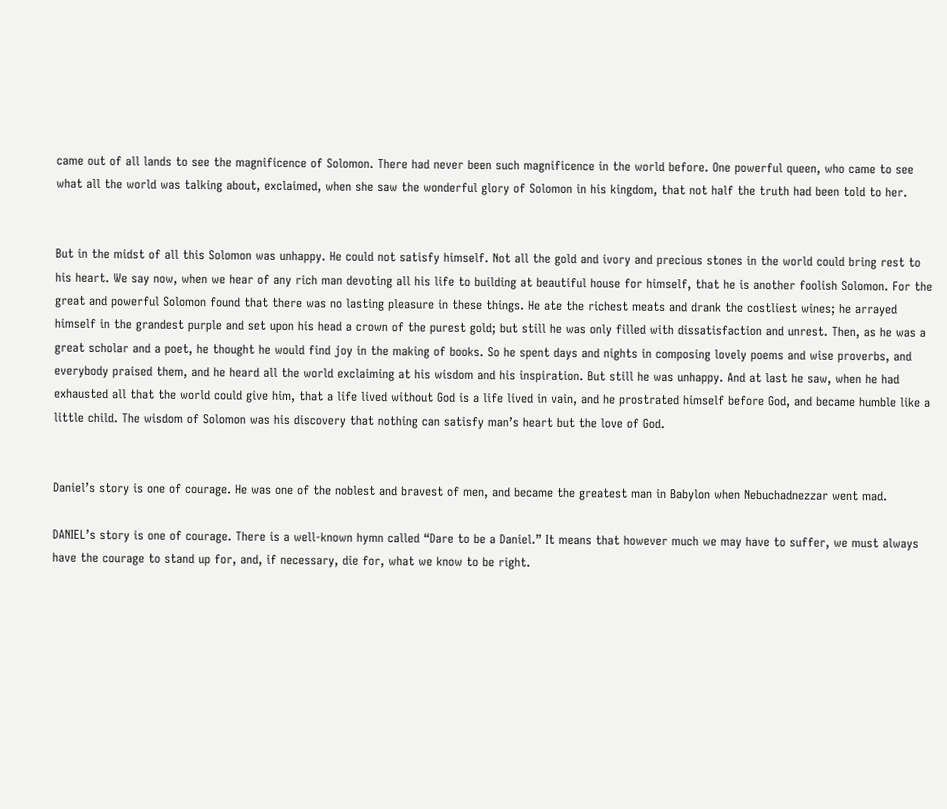came out of all lands to see the magnificence of Solomon. There had never been such magnificence in the world before. One powerful queen, who came to see what all the world was talking about, exclaimed, when she saw the wonderful glory of Solomon in his kingdom, that not half the truth had been told to her.


But in the midst of all this Solomon was unhappy. He could not satisfy himself. Not all the gold and ivory and precious stones in the world could bring rest to his heart. We say now, when we hear of any rich man devoting all his life to building at beautiful house for himself, that he is another foolish Solomon. For the great and powerful Solomon found that there was no lasting pleasure in these things. He ate the richest meats and drank the costliest wines; he arrayed himself in the grandest purple and set upon his head a crown of the purest gold; but still he was only filled with dissatisfaction and unrest. Then, as he was a great scholar and a poet, he thought he would find joy in the making of books. So he spent days and nights in composing lovely poems and wise proverbs, and everybody praised them, and he heard all the world exclaiming at his wisdom and his inspiration. But still he was unhappy. And at last he saw, when he had exhausted all that the world could give him, that a life lived without God is a life lived in vain, and he prostrated himself before God, and became humble like a little child. The wisdom of Solomon was his discovery that nothing can satisfy man’s heart but the love of God.


Daniel’s story is one of courage. He was one of the noblest and bravest of men, and became the greatest man in Babylon when Nebuchadnezzar went mad.

DANIEL’s story is one of courage. There is a well-known hymn called “Dare to be a Daniel.” It means that however much we may have to suffer, we must always have the courage to stand up for, and, if necessary, die for, what we know to be right.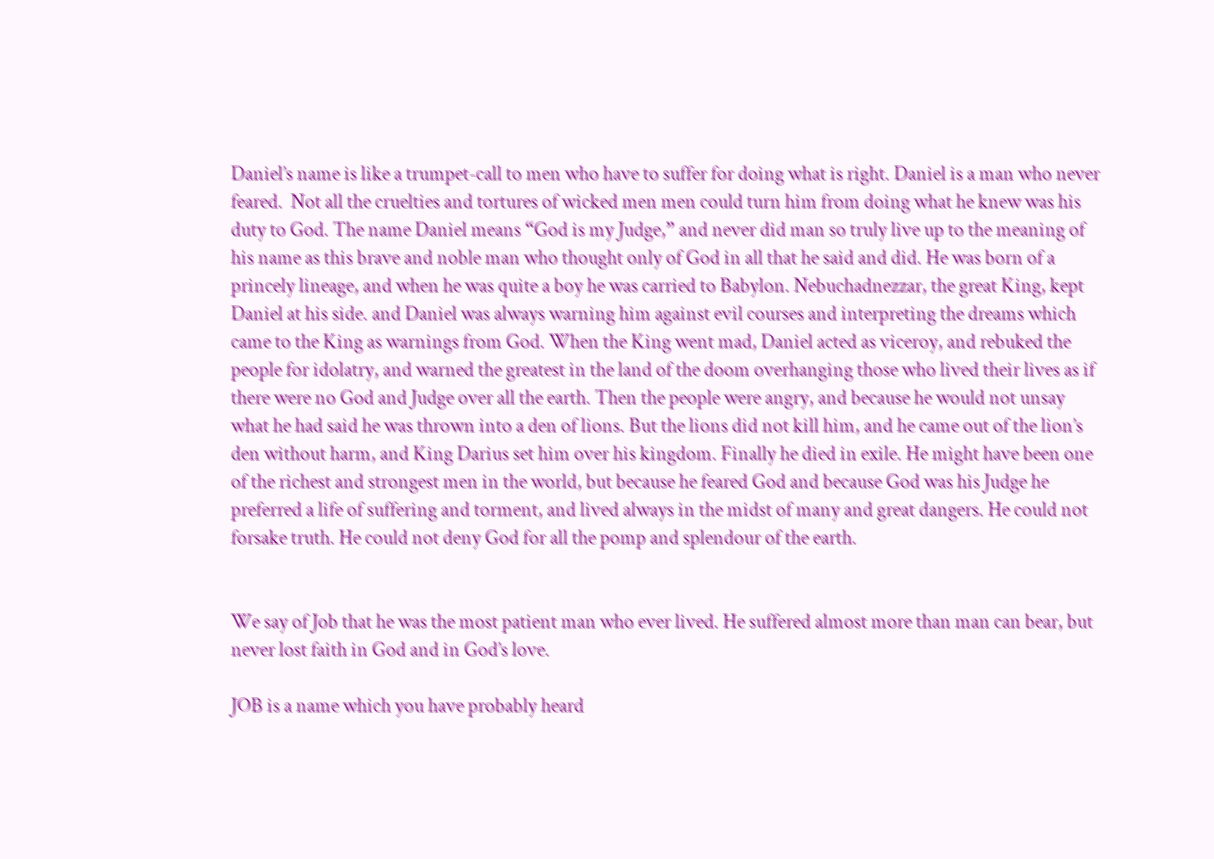Daniel’s name is like a trumpet-call to men who have to suffer for doing what is right. Daniel is a man who never feared.  Not all the cruelties and tortures of wicked men men could turn him from doing what he knew was his duty to God. The name Daniel means “God is my Judge,” and never did man so truly live up to the meaning of his name as this brave and noble man who thought only of God in all that he said and did. He was born of a princely lineage, and when he was quite a boy he was carried to Babylon. Nebuchadnezzar, the great King, kept Daniel at his side. and Daniel was always warning him against evil courses and interpreting the dreams which came to the King as warnings from God. When the King went mad, Daniel acted as viceroy, and rebuked the people for idolatry, and warned the greatest in the land of the doom overhanging those who lived their lives as if there were no God and Judge over all the earth. Then the people were angry, and because he would not unsay what he had said he was thrown into a den of lions. But the lions did not kill him, and he came out of the lion’s den without harm, and King Darius set him over his kingdom. Finally he died in exile. He might have been one of the richest and strongest men in the world, but because he feared God and because God was his Judge he preferred a life of suffering and torment, and lived always in the midst of many and great dangers. He could not forsake truth. He could not deny God for all the pomp and splendour of the earth.


We say of Job that he was the most patient man who ever lived. He suffered almost more than man can bear, but never lost faith in God and in God’s love.

JOB is a name which you have probably heard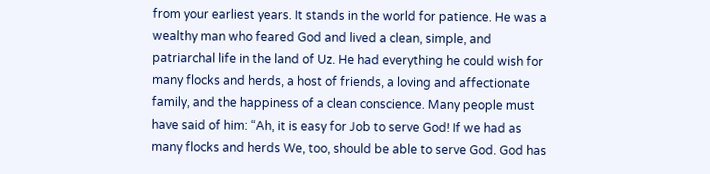from your earliest years. It stands in the world for patience. He was a wealthy man who feared God and lived a clean, simple, and patriarchal life in the land of Uz. He had everything he could wish for many flocks and herds, a host of friends, a loving and affectionate family, and the happiness of a clean conscience. Many people must have said of him: “Ah, it is easy for Job to serve God! If we had as many flocks and herds We, too, should be able to serve God. God has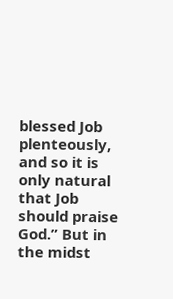blessed Job plenteously, and so it is only natural that Job should praise God.” But in the midst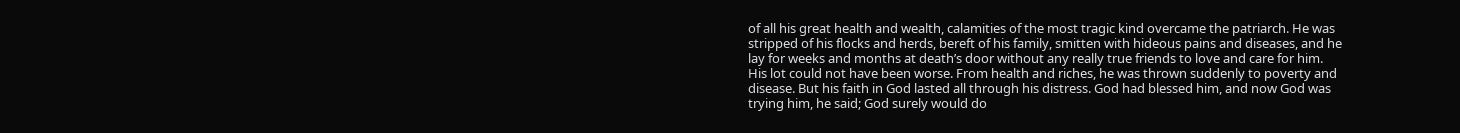of all his great health and wealth, calamities of the most tragic kind overcame the patriarch. He was stripped of his flocks and herds, bereft of his family, smitten with hideous pains and diseases, and he lay for weeks and months at death’s door without any really true friends to love and care for him. His lot could not have been worse. From health and riches, he was thrown suddenly to poverty and disease. But his faith in God lasted all through his distress. God had blessed him, and now God was trying him, he said; God surely would do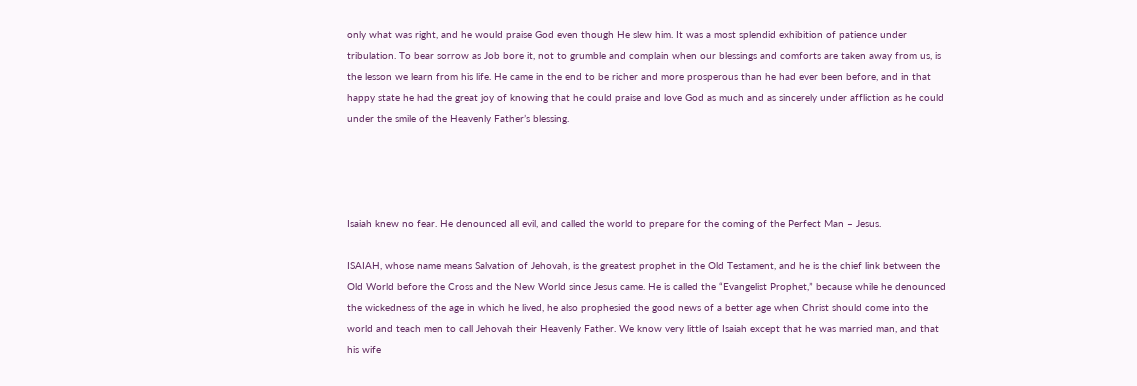only what was right, and he would praise God even though He slew him. It was a most splendid exhibition of patience under tribulation. To bear sorrow as Job bore it, not to grumble and complain when our blessings and comforts are taken away from us, is the lesson we learn from his life. He came in the end to be richer and more prosperous than he had ever been before, and in that happy state he had the great joy of knowing that he could praise and love God as much and as sincerely under affliction as he could under the smile of the Heavenly Father’s blessing.




Isaiah knew no fear. He denounced all evil, and called the world to prepare for the coming of the Perfect Man – Jesus.

ISAIAH, whose name means Salvation of Jehovah, is the greatest prophet in the Old Testament, and he is the chief link between the Old World before the Cross and the New World since Jesus came. He is called the “Evangelist Prophet,” because while he denounced the wickedness of the age in which he lived, he also prophesied the good news of a better age when Christ should come into the world and teach men to call Jehovah their Heavenly Father. We know very little of Isaiah except that he was married man, and that his wife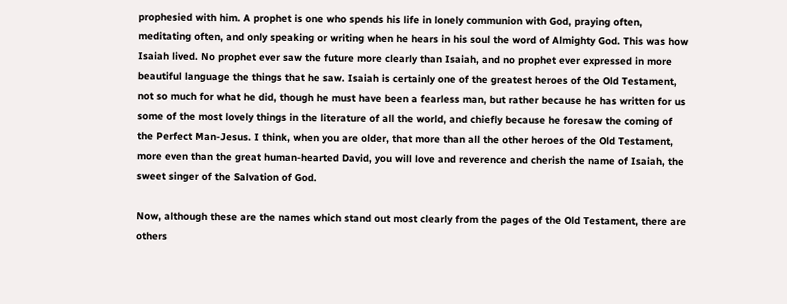prophesied with him. A prophet is one who spends his life in lonely communion with God, praying often, meditating often, and only speaking or writing when he hears in his soul the word of Almighty God. This was how Isaiah lived. No prophet ever saw the future more clearly than Isaiah, and no prophet ever expressed in more beautiful language the things that he saw. Isaiah is certainly one of the greatest heroes of the Old Testament, not so much for what he did, though he must have been a fearless man, but rather because he has written for us some of the most lovely things in the literature of all the world, and chiefly because he foresaw the coming of the Perfect Man-Jesus. I think, when you are older, that more than all the other heroes of the Old Testament, more even than the great human-hearted David, you will love and reverence and cherish the name of Isaiah, the sweet singer of the Salvation of God.

Now, although these are the names which stand out most clearly from the pages of the Old Testament, there are others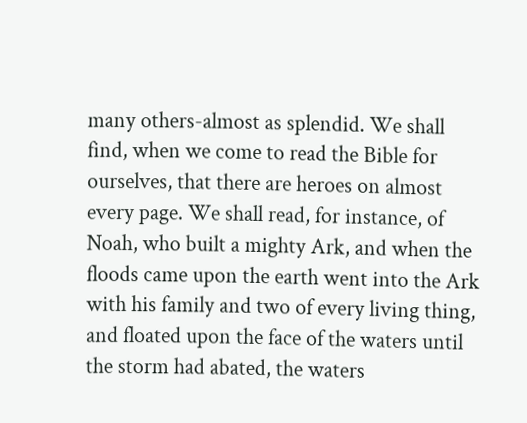many others-almost as splendid. We shall find, when we come to read the Bible for ourselves, that there are heroes on almost every page. We shall read, for instance, of Noah, who built a mighty Ark, and when the floods came upon the earth went into the Ark with his family and two of every living thing, and floated upon the face of the waters until the storm had abated, the waters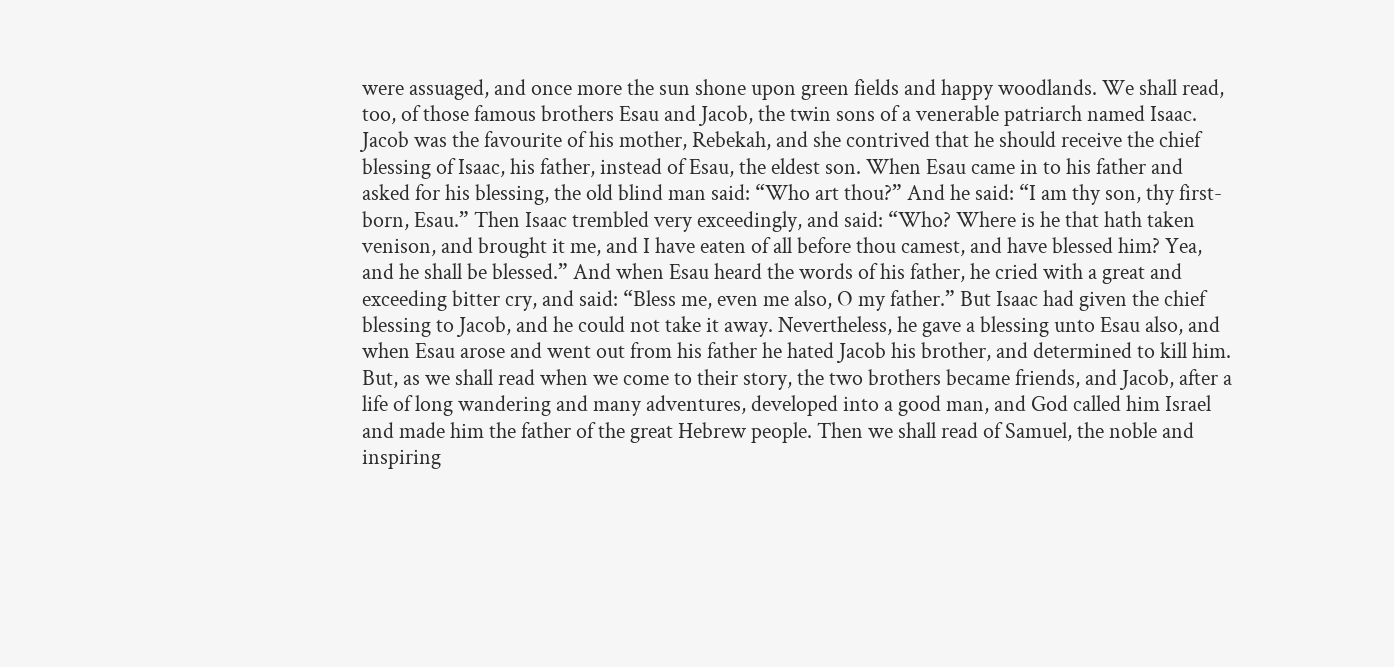were assuaged, and once more the sun shone upon green fields and happy woodlands. We shall read, too, of those famous brothers Esau and Jacob, the twin sons of a venerable patriarch named Isaac. Jacob was the favourite of his mother, Rebekah, and she contrived that he should receive the chief blessing of Isaac, his father, instead of Esau, the eldest son. When Esau came in to his father and asked for his blessing, the old blind man said: “Who art thou?” And he said: “I am thy son, thy first-born, Esau.” Then Isaac trembled very exceedingly, and said: “Who? Where is he that hath taken venison, and brought it me, and I have eaten of all before thou camest, and have blessed him? Yea, and he shall be blessed.” And when Esau heard the words of his father, he cried with a great and exceeding bitter cry, and said: “Bless me, even me also, O my father.” But Isaac had given the chief blessing to Jacob, and he could not take it away. Nevertheless, he gave a blessing unto Esau also, and when Esau arose and went out from his father he hated Jacob his brother, and determined to kill him. But, as we shall read when we come to their story, the two brothers became friends, and Jacob, after a life of long wandering and many adventures, developed into a good man, and God called him Israel and made him the father of the great Hebrew people. Then we shall read of Samuel, the noble and inspiring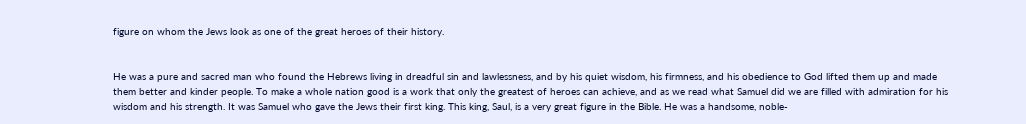figure on whom the Jews look as one of the great heroes of their history.


He was a pure and sacred man who found the Hebrews living in dreadful sin and lawlessness, and by his quiet wisdom, his firmness, and his obedience to God lifted them up and made them better and kinder people. To make a whole nation good is a work that only the greatest of heroes can achieve, and as we read what Samuel did we are filled with admiration for his wisdom and his strength. It was Samuel who gave the Jews their first king. This king, Saul, is a very great figure in the Bible. He was a handsome, noble-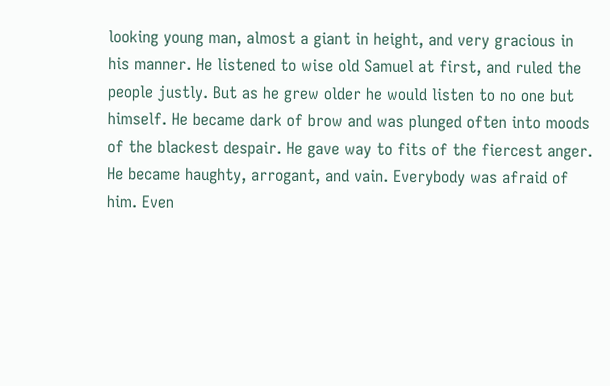looking young man, almost a giant in height, and very gracious in his manner. He listened to wise old Samuel at first, and ruled the people justly. But as he grew older he would listen to no one but himself. He became dark of brow and was plunged often into moods of the blackest despair. He gave way to fits of the fiercest anger. He became haughty, arrogant, and vain. Everybody was afraid of him. Even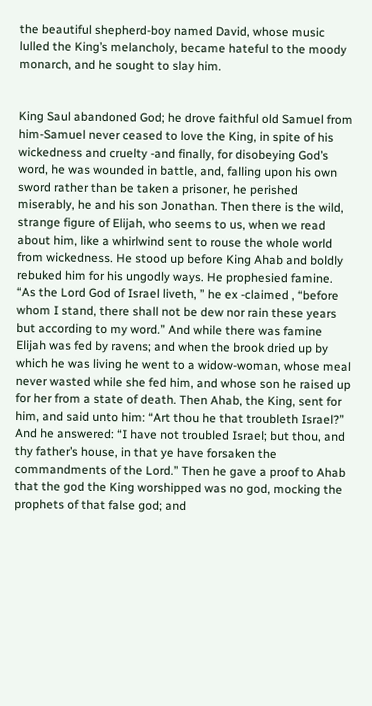the beautiful shepherd-boy named David, whose music lulled the King’s melancholy, became hateful to the moody monarch, and he sought to slay him.


King Saul abandoned God; he drove faithful old Samuel from him-Samuel never ceased to love the King, in spite of his wickedness and cruelty -and finally, for disobeying God’s word, he was wounded in battle, and, falling upon his own sword rather than be taken a prisoner, he perished miserably, he and his son Jonathan. Then there is the wild, strange figure of Elijah, who seems to us, when we read about him, like a whirlwind sent to rouse the whole world from wickedness. He stood up before King Ahab and boldly rebuked him for his ungodly ways. He prophesied famine. “As the Lord God of Israel liveth, ” he ex -claimed , “before whom I stand, there shall not be dew nor rain these years but according to my word.” And while there was famine Elijah was fed by ravens; and when the brook dried up by which he was living he went to a widow-woman, whose meal never wasted while she fed him, and whose son he raised up for her from a state of death. Then Ahab, the King, sent for him, and said unto him: “Art thou he that troubleth Israel?” And he answered: “I have not troubled Israel; but thou, and thy father’s house, in that ye have forsaken the commandments of the Lord.” Then he gave a proof to Ahab that the god the King worshipped was no god, mocking the prophets of that false god; and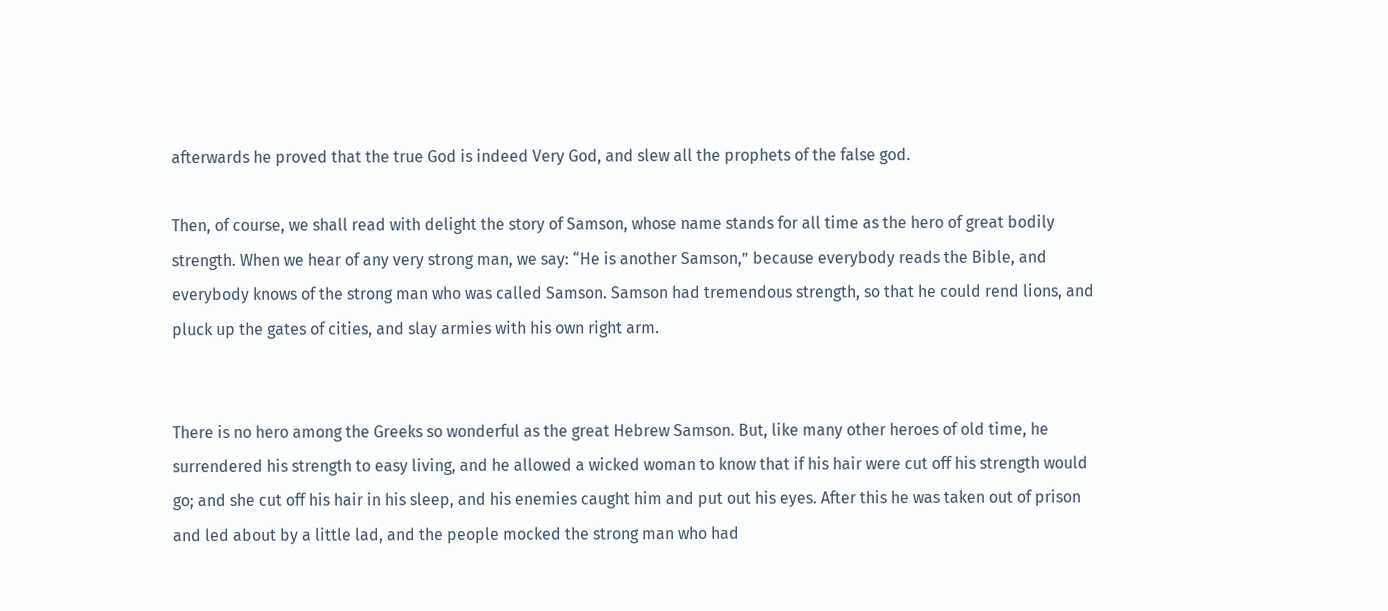afterwards he proved that the true God is indeed Very God, and slew all the prophets of the false god.

Then, of course, we shall read with delight the story of Samson, whose name stands for all time as the hero of great bodily strength. When we hear of any very strong man, we say: “He is another Samson,” because everybody reads the Bible, and everybody knows of the strong man who was called Samson. Samson had tremendous strength, so that he could rend lions, and pluck up the gates of cities, and slay armies with his own right arm.


There is no hero among the Greeks so wonderful as the great Hebrew Samson. But, like many other heroes of old time, he surrendered his strength to easy living, and he allowed a wicked woman to know that if his hair were cut off his strength would go; and she cut off his hair in his sleep, and his enemies caught him and put out his eyes. After this he was taken out of prison and led about by a little lad, and the people mocked the strong man who had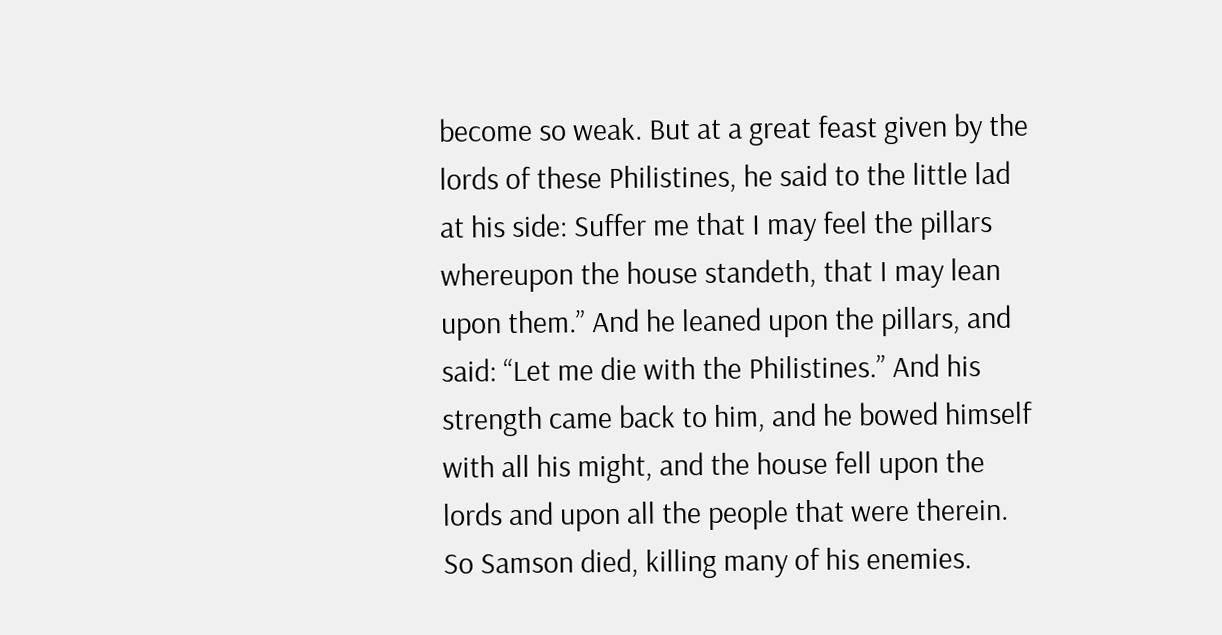become so weak. But at a great feast given by the lords of these Philistines, he said to the little lad at his side: Suffer me that I may feel the pillars whereupon the house standeth, that I may lean upon them.” And he leaned upon the pillars, and said: “Let me die with the Philistines.” And his strength came back to him, and he bowed himself with all his might, and the house fell upon the lords and upon all the people that were therein. So Samson died, killing many of his enemies.